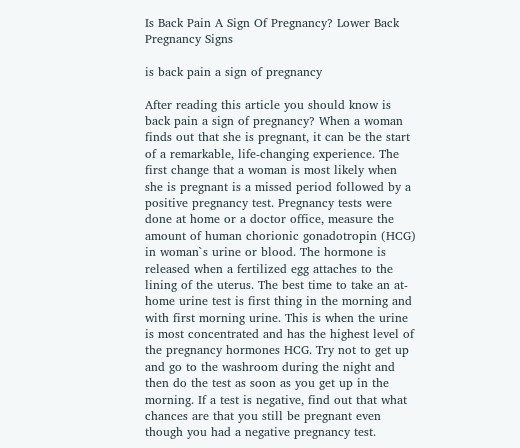Is Back Pain A Sign Of Pregnancy? Lower Back Pregnancy Signs

is back pain a sign of pregnancy

After reading this article you should know is back pain a sign of pregnancy? When a woman finds out that she is pregnant, it can be the start of a remarkable, life-changing experience. The first change that a woman is most likely when she is pregnant is a missed period followed by a positive pregnancy test. Pregnancy tests were done at home or a doctor office, measure the amount of human chorionic gonadotropin (HCG) in woman`s urine or blood. The hormone is released when a fertilized egg attaches to the lining of the uterus. The best time to take an at-home urine test is first thing in the morning and with first morning urine. This is when the urine is most concentrated and has the highest level of the pregnancy hormones HCG. Try not to get up and go to the washroom during the night and then do the test as soon as you get up in the morning. If a test is negative, find out that what chances are that you still be pregnant even though you had a negative pregnancy test.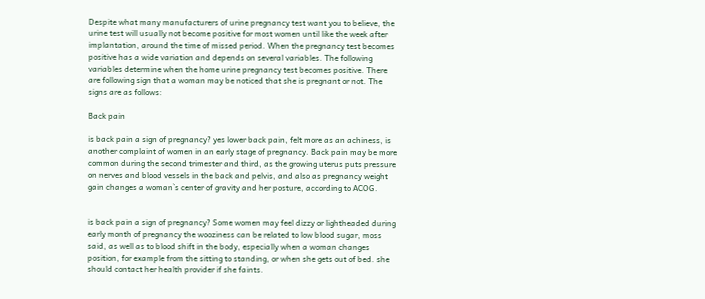Despite what many manufacturers of urine pregnancy test want you to believe, the urine test will usually not become positive for most women until like the week after implantation, around the time of missed period. When the pregnancy test becomes positive has a wide variation and depends on several variables. The following variables determine when the home urine pregnancy test becomes positive. There are following sign that a woman may be noticed that she is pregnant or not. The signs are as follows:

Back pain

is back pain a sign of pregnancy? yes lower back pain, felt more as an achiness, is another complaint of women in an early stage of pregnancy. Back pain may be more common during the second trimester and third, as the growing uterus puts pressure on nerves and blood vessels in the back and pelvis, and also as pregnancy weight gain changes a woman`s center of gravity and her posture, according to ACOG.


is back pain a sign of pregnancy? Some women may feel dizzy or lightheaded during early month of pregnancy the wooziness can be related to low blood sugar, moss said, as well as to blood shift in the body, especially when a woman changes position, for example from the sitting to standing, or when she gets out of bed. she should contact her health provider if she faints.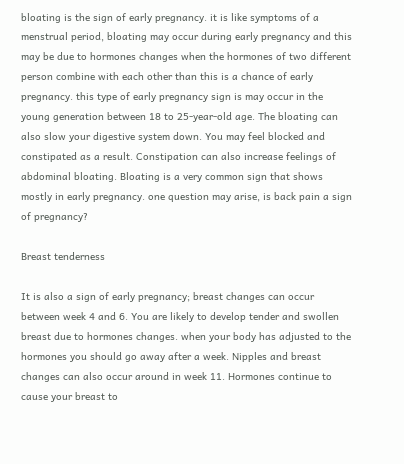bloating is the sign of early pregnancy. it is like symptoms of a menstrual period, bloating may occur during early pregnancy and this may be due to hormones changes when the hormones of two different person combine with each other than this is a chance of early pregnancy. this type of early pregnancy sign is may occur in the young generation between 18 to 25-year-old age. The bloating can also slow your digestive system down. You may feel blocked and constipated as a result. Constipation can also increase feelings of abdominal bloating. Bloating is a very common sign that shows mostly in early pregnancy. one question may arise, is back pain a sign of pregnancy?

Breast tenderness

It is also a sign of early pregnancy; breast changes can occur between week 4 and 6. You are likely to develop tender and swollen breast due to hormones changes. when your body has adjusted to the hormones you should go away after a week. Nipples and breast changes can also occur around in week 11. Hormones continue to cause your breast to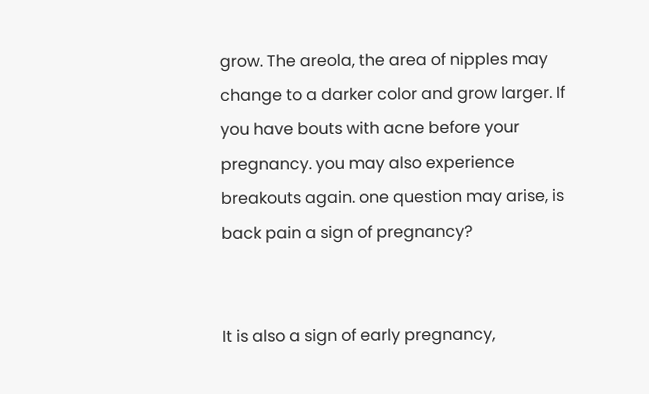grow. The areola, the area of nipples may change to a darker color and grow larger. If you have bouts with acne before your pregnancy. you may also experience breakouts again. one question may arise, is back pain a sign of pregnancy?


It is also a sign of early pregnancy,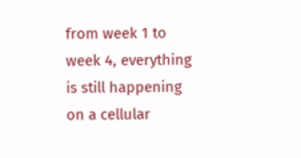from week 1 to week 4, everything is still happening on a cellular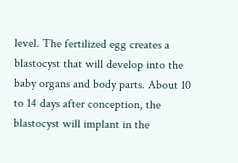level. The fertilized egg creates a blastocyst that will develop into the baby organs and body parts. About 10 to 14 days after conception, the blastocyst will implant in the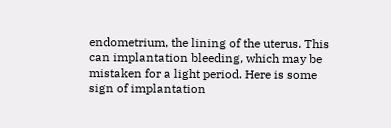endometrium, the lining of the uterus. This can implantation bleeding, which may be mistaken for a light period. Here is some sign of implantation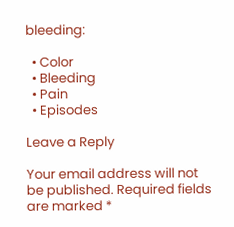bleeding:

  • Color
  • Bleeding
  • Pain
  • Episodes

Leave a Reply

Your email address will not be published. Required fields are marked *